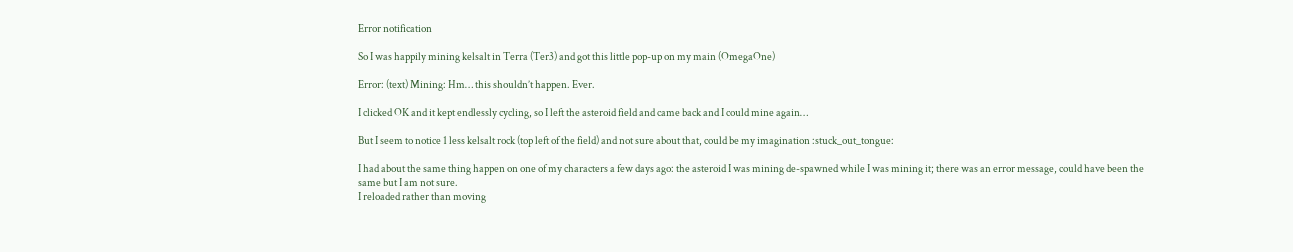Error notification

So I was happily mining kelsalt in Terra (Ter3) and got this little pop-up on my main (OmegaOne)

Error: (text) Mining: Hm… this shouldn’t happen. Ever.

I clicked OK and it kept endlessly cycling, so I left the asteroid field and came back and I could mine again…

But I seem to notice 1 less kelsalt rock (top left of the field) and not sure about that, could be my imagination :stuck_out_tongue:

I had about the same thing happen on one of my characters a few days ago: the asteroid I was mining de-spawned while I was mining it; there was an error message, could have been the same but I am not sure.
I reloaded rather than moving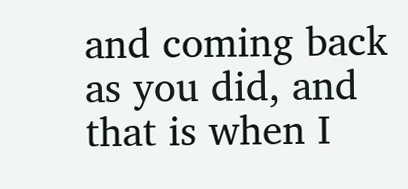and coming back as you did, and that is when I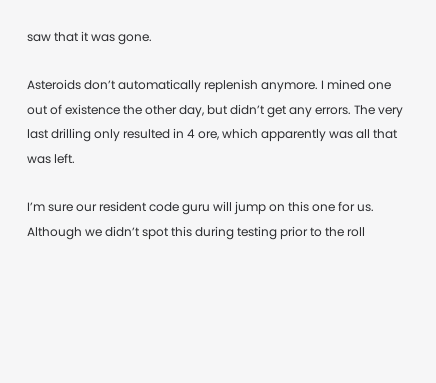saw that it was gone.

Asteroids don’t automatically replenish anymore. I mined one out of existence the other day, but didn’t get any errors. The very last drilling only resulted in 4 ore, which apparently was all that was left.

I’m sure our resident code guru will jump on this one for us. Although we didn’t spot this during testing prior to the roll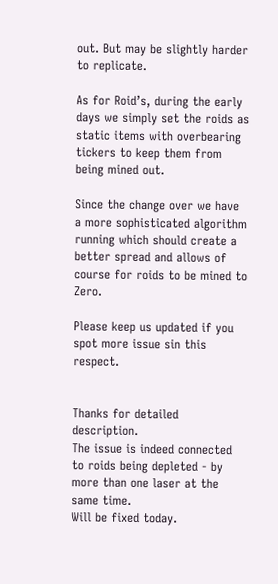out. But may be slightly harder to replicate.

As for Roid’s, during the early days we simply set the roids as static items with overbearing tickers to keep them from being mined out.

Since the change over we have a more sophisticated algorithm running which should create a better spread and allows of course for roids to be mined to Zero.

Please keep us updated if you spot more issue sin this respect.


Thanks for detailed description.
The issue is indeed connected to roids being depleted - by more than one laser at the same time.
Will be fixed today.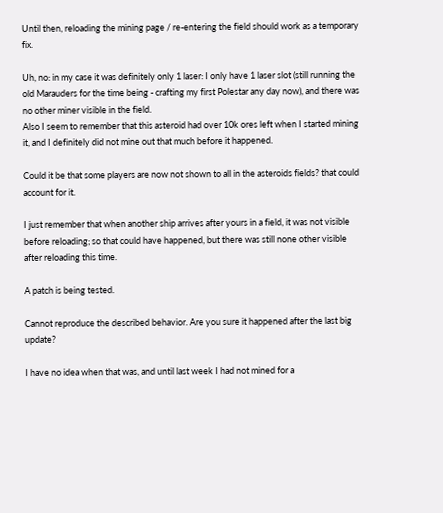Until then, reloading the mining page / re-entering the field should work as a temporary fix.

Uh, no: in my case it was definitely only 1 laser: I only have 1 laser slot (still running the old Marauders for the time being - crafting my first Polestar any day now), and there was no other miner visible in the field.
Also I seem to remember that this asteroid had over 10k ores left when I started mining it, and I definitely did not mine out that much before it happened.

Could it be that some players are now not shown to all in the asteroids fields? that could account for it.

I just remember that when another ship arrives after yours in a field, it was not visible before reloading; so that could have happened, but there was still none other visible after reloading this time.

A patch is being tested.

Cannot reproduce the described behavior. Are you sure it happened after the last big update?

I have no idea when that was, and until last week I had not mined for a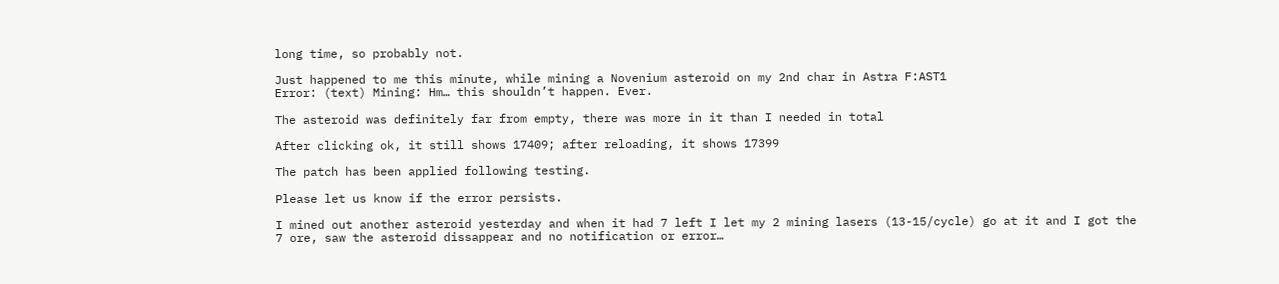long time, so probably not.

Just happened to me this minute, while mining a Novenium asteroid on my 2nd char in Astra F:AST1
Error: (text) Mining: Hm… this shouldn’t happen. Ever.

The asteroid was definitely far from empty, there was more in it than I needed in total

After clicking ok, it still shows 17409; after reloading, it shows 17399

The patch has been applied following testing.

Please let us know if the error persists.

I mined out another asteroid yesterday and when it had 7 left I let my 2 mining lasers (13-15/cycle) go at it and I got the 7 ore, saw the asteroid dissappear and no notification or error…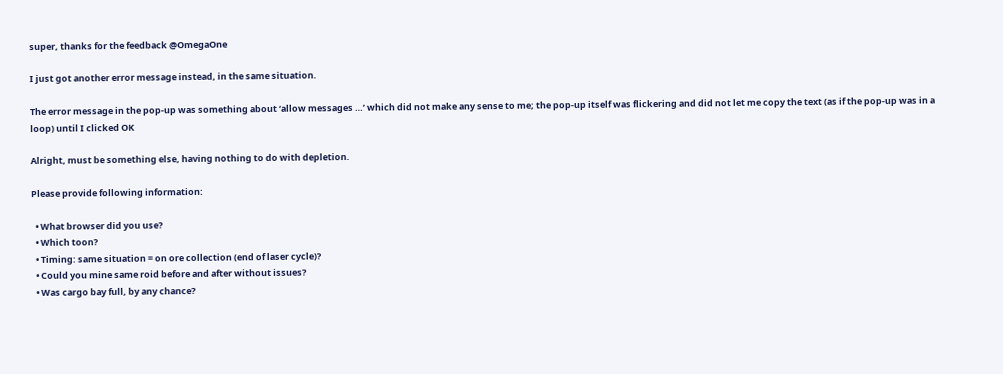super, thanks for the feedback @OmegaOne

I just got another error message instead, in the same situation.

The error message in the pop-up was something about ‘allow messages …’ which did not make any sense to me; the pop-up itself was flickering and did not let me copy the text (as if the pop-up was in a loop) until I clicked OK

Alright, must be something else, having nothing to do with depletion.

Please provide following information:

  • What browser did you use?
  • Which toon?
  • Timing: same situation = on ore collection (end of laser cycle)?
  • Could you mine same roid before and after without issues?
  • Was cargo bay full, by any chance?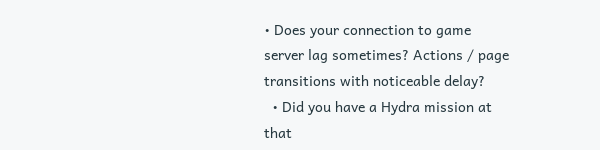• Does your connection to game server lag sometimes? Actions / page transitions with noticeable delay?
  • Did you have a Hydra mission at that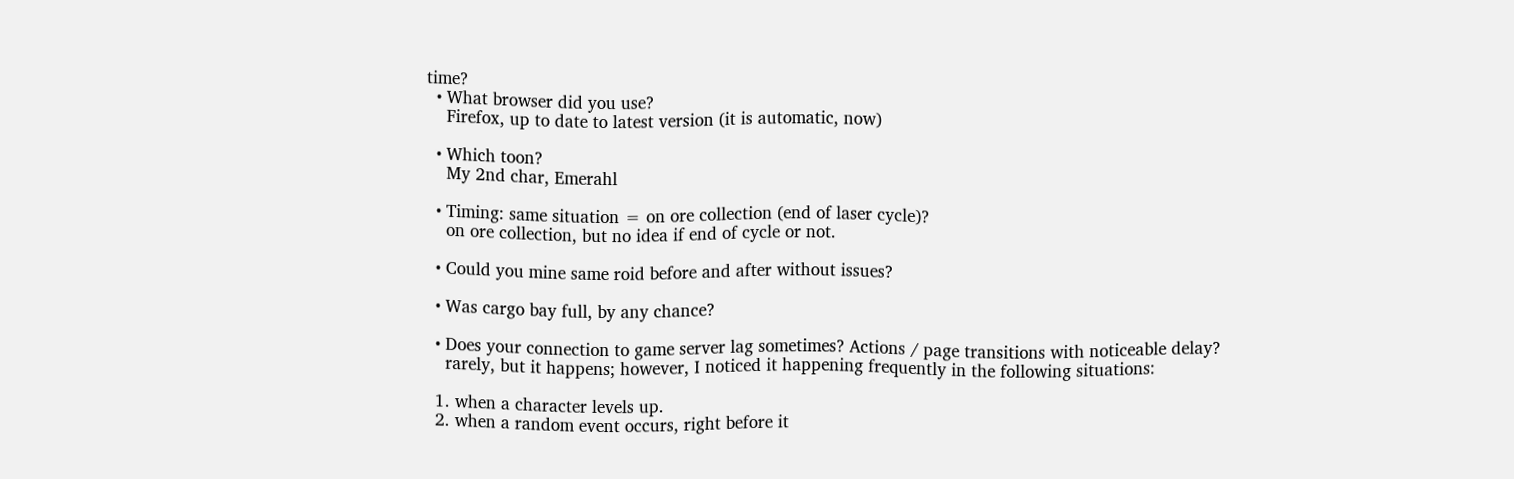time?
  • What browser did you use?
    Firefox, up to date to latest version (it is automatic, now)

  • Which toon?
    My 2nd char, Emerahl

  • Timing: same situation = on ore collection (end of laser cycle)?
    on ore collection, but no idea if end of cycle or not.

  • Could you mine same roid before and after without issues?

  • Was cargo bay full, by any chance?

  • Does your connection to game server lag sometimes? Actions / page transitions with noticeable delay?
    rarely, but it happens; however, I noticed it happening frequently in the following situations:

  1. when a character levels up.
  2. when a random event occurs, right before it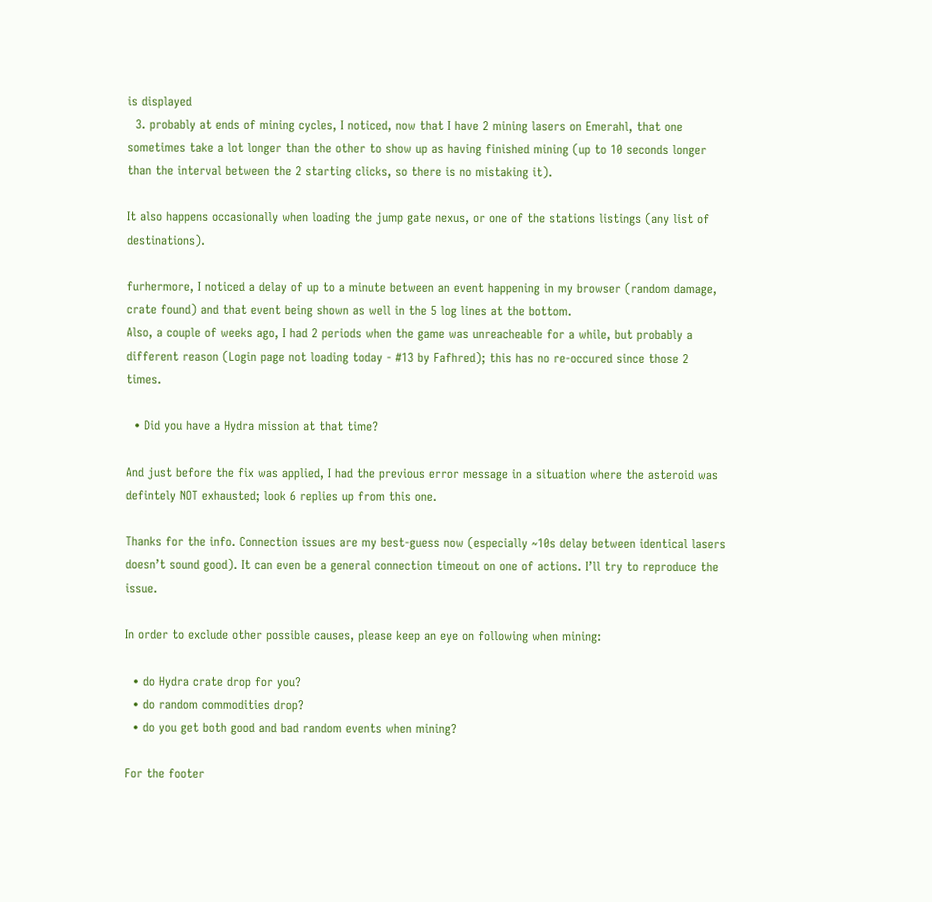is displayed
  3. probably at ends of mining cycles, I noticed, now that I have 2 mining lasers on Emerahl, that one sometimes take a lot longer than the other to show up as having finished mining (up to 10 seconds longer than the interval between the 2 starting clicks, so there is no mistaking it).

It also happens occasionally when loading the jump gate nexus, or one of the stations listings (any list of destinations).

furhermore, I noticed a delay of up to a minute between an event happening in my browser (random damage, crate found) and that event being shown as well in the 5 log lines at the bottom.
Also, a couple of weeks ago, I had 2 periods when the game was unreacheable for a while, but probably a different reason (Login page not loading today - #13 by Fafhred); this has no re-occured since those 2 times.

  • Did you have a Hydra mission at that time?

And just before the fix was applied, I had the previous error message in a situation where the asteroid was defintely NOT exhausted; look 6 replies up from this one.

Thanks for the info. Connection issues are my best-guess now (especially ~10s delay between identical lasers doesn’t sound good). It can even be a general connection timeout on one of actions. I’ll try to reproduce the issue.

In order to exclude other possible causes, please keep an eye on following when mining:

  • do Hydra crate drop for you?
  • do random commodities drop?
  • do you get both good and bad random events when mining?

For the footer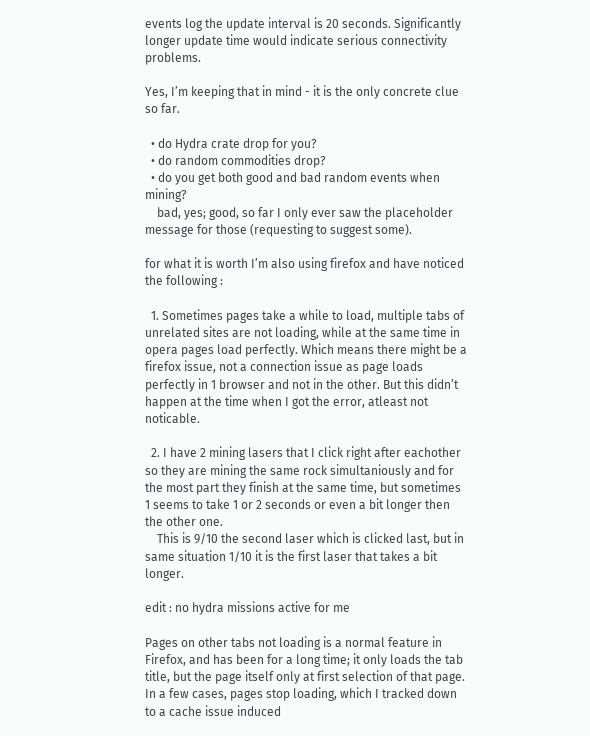events log the update interval is 20 seconds. Significantly longer update time would indicate serious connectivity problems.

Yes, I’m keeping that in mind - it is the only concrete clue so far.

  • do Hydra crate drop for you?
  • do random commodities drop?
  • do you get both good and bad random events when mining?
    bad, yes; good, so far I only ever saw the placeholder message for those (requesting to suggest some).

for what it is worth I’m also using firefox and have noticed the following :

  1. Sometimes pages take a while to load, multiple tabs of unrelated sites are not loading, while at the same time in opera pages load perfectly. Which means there might be a firefox issue, not a connection issue as page loads perfectly in 1 browser and not in the other. But this didn’t happen at the time when I got the error, atleast not noticable.

  2. I have 2 mining lasers that I click right after eachother so they are mining the same rock simultaniously and for the most part they finish at the same time, but sometimes 1 seems to take 1 or 2 seconds or even a bit longer then the other one.
    This is 9/10 the second laser which is clicked last, but in same situation 1/10 it is the first laser that takes a bit longer.

edit : no hydra missions active for me

Pages on other tabs not loading is a normal feature in Firefox, and has been for a long time; it only loads the tab title, but the page itself only at first selection of that page.
In a few cases, pages stop loading, which I tracked down to a cache issue induced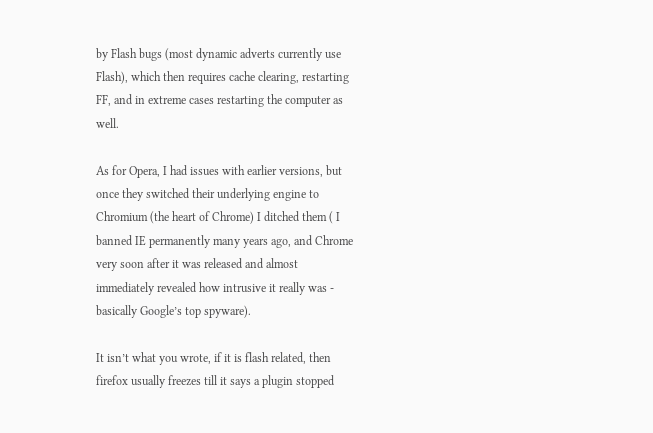by Flash bugs (most dynamic adverts currently use Flash), which then requires cache clearing, restarting FF, and in extreme cases restarting the computer as well.

As for Opera, I had issues with earlier versions, but once they switched their underlying engine to Chromium (the heart of Chrome) I ditched them ( I banned IE permanently many years ago, and Chrome very soon after it was released and almost immediately revealed how intrusive it really was - basically Google’s top spyware).

It isn’t what you wrote, if it is flash related, then firefox usually freezes till it says a plugin stopped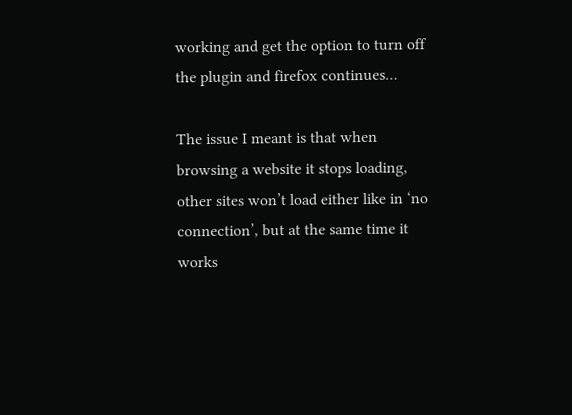working and get the option to turn off the plugin and firefox continues…

The issue I meant is that when browsing a website it stops loading, other sites won’t load either like in ‘no connection’, but at the same time it works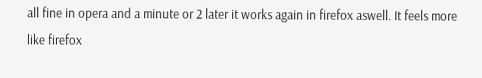all fine in opera and a minute or 2 later it works again in firefox aswell. It feels more like firefox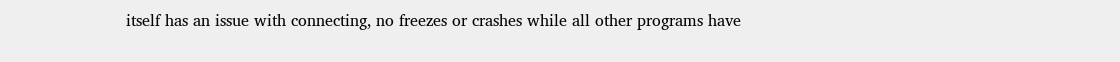itself has an issue with connecting, no freezes or crashes while all other programs have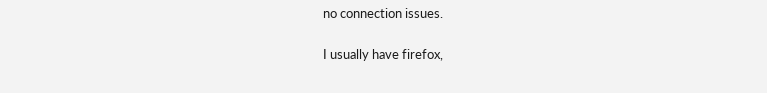no connection issues.

I usually have firefox,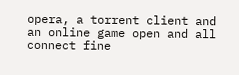opera, a torrent client and an online game open and all connect fine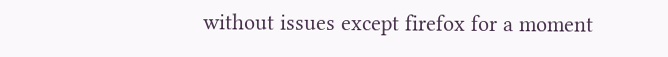without issues except firefox for a moment